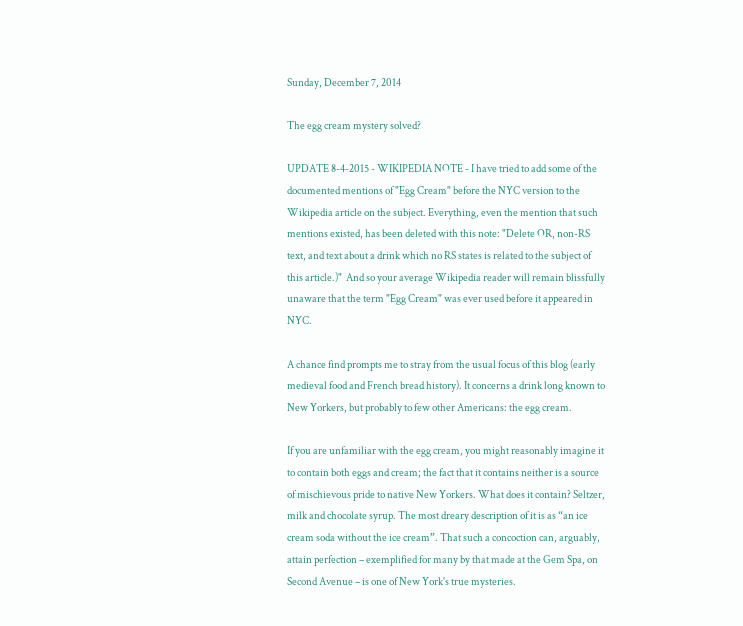Sunday, December 7, 2014

The egg cream mystery solved?

UPDATE 8-4-2015 - WIKIPEDIA NOTE - I have tried to add some of the documented mentions of "Egg Cream" before the NYC version to the Wikipedia article on the subject. Everything, even the mention that such mentions existed, has been deleted with this note: "Delete OR, non-RS text, and text about a drink which no RS states is related to the subject of this article.)"  And so your average Wikipedia reader will remain blissfully unaware that the term "Egg Cream" was ever used before it appeared in NYC.

A chance find prompts me to stray from the usual focus of this blog (early medieval food and French bread history). It concerns a drink long known to New Yorkers, but probably to few other Americans: the egg cream.

If you are unfamiliar with the egg cream, you might reasonably imagine it to contain both eggs and cream; the fact that it contains neither is a source of mischievous pride to native New Yorkers. What does it contain? Seltzer, milk and chocolate syrup. The most dreary description of it is as “an ice cream soda without the ice cream”. That such a concoction can, arguably, attain perfection – exemplified for many by that made at the Gem Spa, on Second Avenue – is one of New York's true mysteries.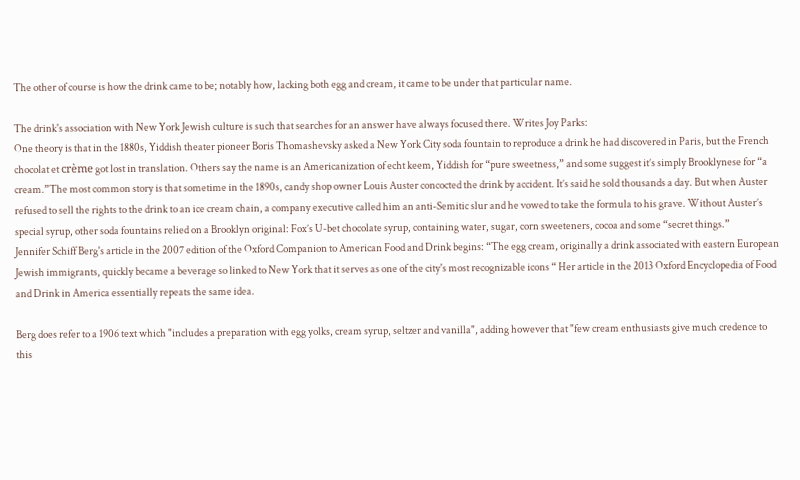The other of course is how the drink came to be; notably how, lacking both egg and cream, it came to be under that particular name.

The drink's association with New York Jewish culture is such that searches for an answer have always focused there. Writes Joy Parks:
One theory is that in the 1880s, Yiddish theater pioneer Boris Thomashevsky asked a New York City soda fountain to reproduce a drink he had discovered in Paris, but the French chocolat et crème got lost in translation. Others say the name is an Americanization of echt keem, Yiddish for “pure sweetness,” and some suggest it’s simply Brooklynese for “a cream.”The most common story is that sometime in the 1890s, candy shop owner Louis Auster concocted the drink by accident. It’s said he sold thousands a day. But when Auster refused to sell the rights to the drink to an ice cream chain, a company executive called him an anti-Semitic slur and he vowed to take the formula to his grave. Without Auster’s special syrup, other soda fountains relied on a Brooklyn original: Fox’s U-bet chocolate syrup, containing water, sugar, corn sweeteners, cocoa and some “secret things.”
Jennifer Schiff Berg's article in the 2007 edition of the Oxford Companion to American Food and Drink begins: “The egg cream, originally a drink associated with eastern European Jewish immigrants, quickly became a beverage so linked to New York that it serves as one of the city's most recognizable icons “ Her article in the 2013 Oxford Encyclopedia of Food and Drink in America essentially repeats the same idea.

Berg does refer to a 1906 text which "includes a preparation with egg yolks, cream syrup, seltzer and vanilla", adding however that "few cream enthusiasts give much credence to this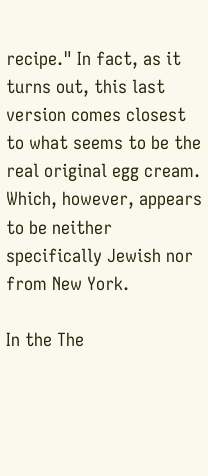recipe." In fact, as it turns out, this last version comes closest to what seems to be the real original egg cream. Which, however, appears to be neither specifically Jewish nor from New York.

In the The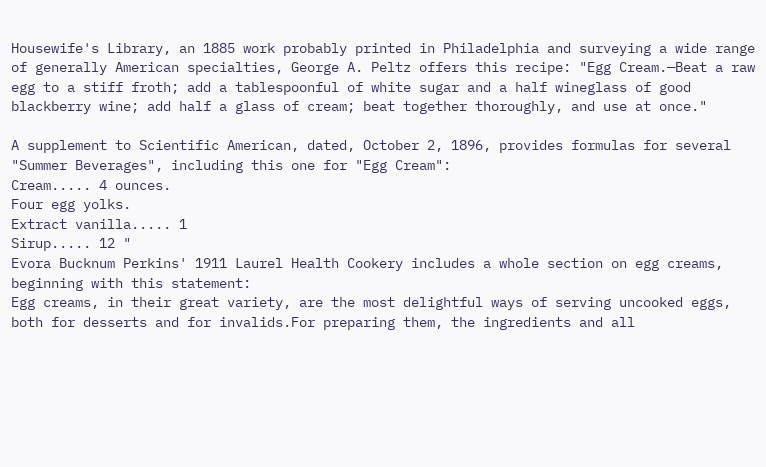Housewife's Library, an 1885 work probably printed in Philadelphia and surveying a wide range of generally American specialties, George A. Peltz offers this recipe: "Egg Cream.—Beat a raw egg to a stiff froth; add a tablespoonful of white sugar and a half wineglass of good blackberry wine; add half a glass of cream; beat together thoroughly, and use at once."

A supplement to Scientific American, dated, October 2, 1896, provides formulas for several "Summer Beverages", including this one for "Egg Cream":
Cream..... 4 ounces.
Four egg yolks.
Extract vanilla..... 1
Sirup..... 12 "
Evora Bucknum Perkins' 1911 Laurel Health Cookery includes a whole section on egg creams, beginning with this statement:
Egg creams, in their great variety, are the most delightful ways of serving uncooked eggs, both for desserts and for invalids.For preparing them, the ingredients and all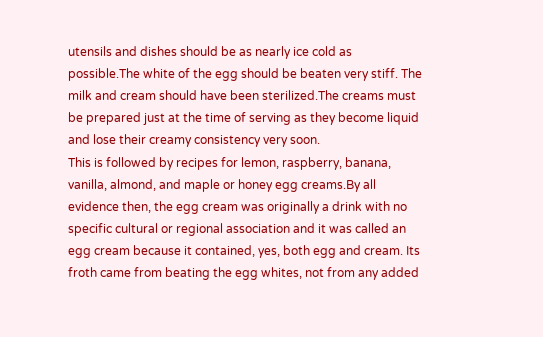utensils and dishes should be as nearly ice cold as possible.The white of the egg should be beaten very stiff. The milk and cream should have been sterilized.The creams must be prepared just at the time of serving as they become liquid and lose their creamy consistency very soon.
This is followed by recipes for lemon, raspberry, banana, vanilla, almond, and maple or honey egg creams.By all evidence then, the egg cream was originally a drink with no specific cultural or regional association and it was called an egg cream because it contained, yes, both egg and cream. Its froth came from beating the egg whites, not from any added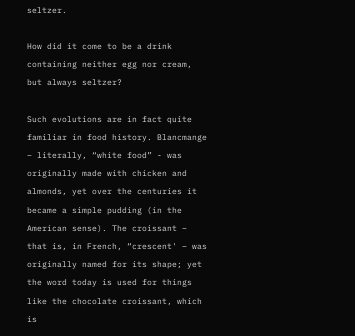seltzer.

How did it come to be a drink containing neither egg nor cream, but always seltzer?

Such evolutions are in fact quite familiar in food history. Blancmange – literally, “white food” - was originally made with chicken and almonds, yet over the centuries it became a simple pudding (in the American sense). The croissant – that is, in French, “crescent' – was originally named for its shape; yet the word today is used for things like the chocolate croissant, which is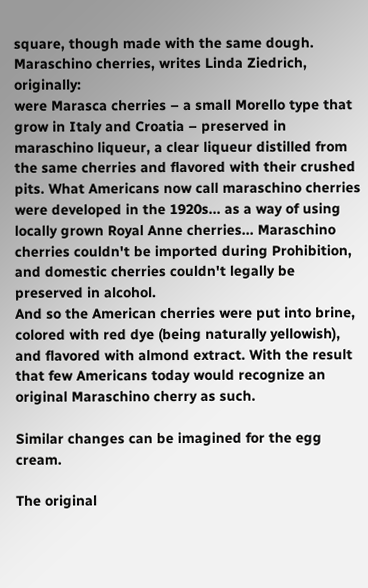square, though made with the same dough. Maraschino cherries, writes Linda Ziedrich, originally:
were Marasca cherries – a small Morello type that grow in Italy and Croatia – preserved in maraschino liqueur, a clear liqueur distilled from the same cherries and flavored with their crushed pits. What Americans now call maraschino cherries were developed in the 1920s... as a way of using locally grown Royal Anne cherries... Maraschino cherries couldn't be imported during Prohibition, and domestic cherries couldn't legally be preserved in alcohol.
And so the American cherries were put into brine, colored with red dye (being naturally yellowish), and flavored with almond extract. With the result that few Americans today would recognize an original Maraschino cherry as such.

Similar changes can be imagined for the egg cream.

The original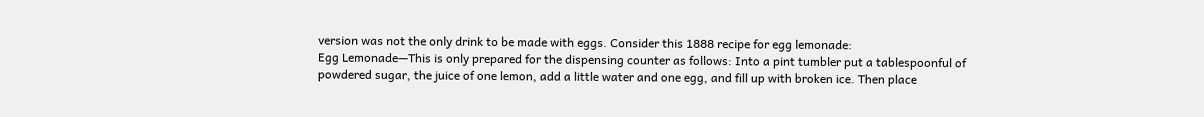version was not the only drink to be made with eggs. Consider this 1888 recipe for egg lemonade:
Egg Lemonade—This is only prepared for the dispensing counter as follows: Into a pint tumbler put a tablespoonful of powdered sugar, the juice of one lemon, add a little water and one egg, and fill up with broken ice. Then place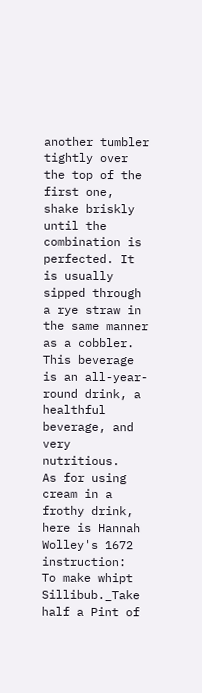another tumbler tightly over the top of the first one, shake briskly until the combination is perfected. It is usually sipped through a rye straw in the same manner as a cobbler. This beverage is an all-year-round drink, a healthful beverage, and very nutritious.
As for using cream in a frothy drink, here is Hannah Wolley's 1672 instruction:
To make whipt Sillibub._Take half a Pint of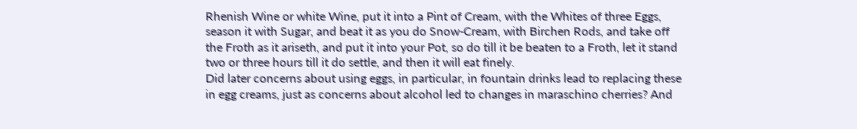Rhenish Wine or white Wine, put it into a Pint of Cream, with the Whites of three Eggs, season it with Sugar, and beat it as you do Snow-Cream, with Birchen Rods, and take off the Froth as it ariseth, and put it into your Pot, so do till it be beaten to a Froth, let it stand two or three hours till it do settle, and then it will eat finely.
Did later concerns about using eggs, in particular, in fountain drinks lead to replacing these in egg creams, just as concerns about alcohol led to changes in maraschino cherries? And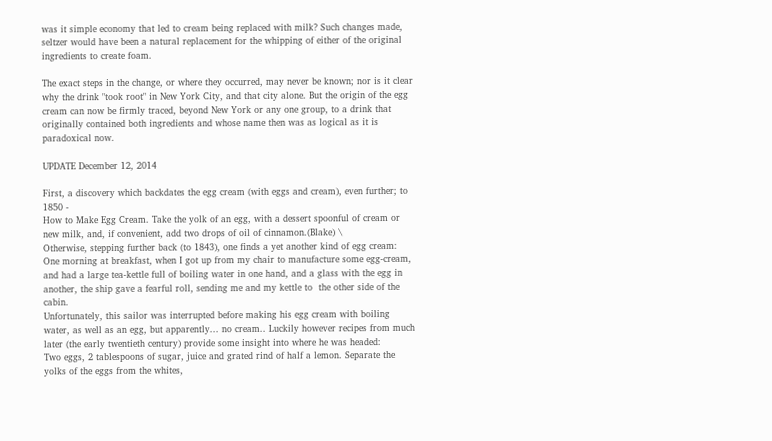was it simple economy that led to cream being replaced with milk? Such changes made, seltzer would have been a natural replacement for the whipping of either of the original ingredients to create foam.

The exact steps in the change, or where they occurred, may never be known; nor is it clear why the drink "took root" in New York City, and that city alone. But the origin of the egg cream can now be firmly traced, beyond New York or any one group, to a drink that originally contained both ingredients and whose name then was as logical as it is paradoxical now.

UPDATE December 12, 2014

First, a discovery which backdates the egg cream (with eggs and cream), even further; to 1850 -
How to Make Egg Cream. Take the yolk of an egg, with a dessert spoonful of cream or new milk, and, if convenient, add two drops of oil of cinnamon.(Blake) \
Otherwise, stepping further back (to 1843), one finds a yet another kind of egg cream:
One morning at breakfast, when I got up from my chair to manufacture some egg-cream, and had a large tea-kettle full of boiling water in one hand, and a glass with the egg in another, the ship gave a fearful roll, sending me and my kettle to  the other side of the cabin.
Unfortunately, this sailor was interrupted before making his egg cream with boiling water, as well as an egg, but apparently... no cream.. Luckily however recipes from much later (the early twentieth century) provide some insight into where he was headed:
Two eggs, 2 tablespoons of sugar, juice and grated rind of half a lemon. Separate the yolks of the eggs from the whites,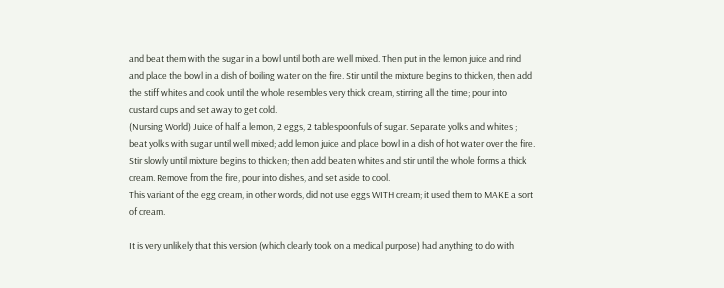and beat them with the sugar in a bowl until both are well mixed. Then put in the lemon juice and rind and place the bowl in a dish of boiling water on the fire. Stir until the mixture begins to thicken, then add the stiff whites and cook until the whole resembles very thick cream, stirring all the time; pour into custard cups and set away to get cold.
(Nursing World) Juice of half a lemon, 2 eggs, 2 tablespoonfuls of sugar. Separate yolks and whites ; beat yolks with sugar until well mixed; add lemon juice and place bowl in a dish of hot water over the fire. Stir slowly until mixture begins to thicken; then add beaten whites and stir until the whole forms a thick cream. Remove from the fire, pour into dishes, and set aside to cool.
This variant of the egg cream, in other words, did not use eggs WITH cream; it used them to MAKE a sort of cream.

It is very unlikely that this version (which clearly took on a medical purpose) had anything to do with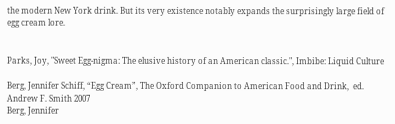the modern New York drink. But its very existence notably expands the surprisingly large field of egg cream lore.


Parks, Joy, "Sweet Egg-nigma: The elusive history of an American classic.", Imbibe: Liquid Culture

Berg, Jennifer Schiff, “Egg Cream”, The Oxford Companion to American Food and Drink,  ed. Andrew F. Smith 2007
Berg, Jennifer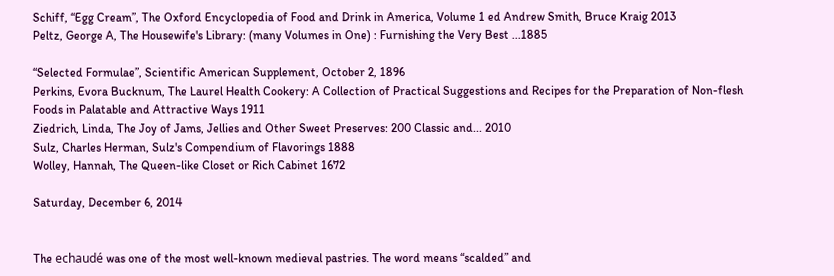Schiff, “Egg Cream”, The Oxford Encyclopedia of Food and Drink in America, Volume 1 ed Andrew Smith, Bruce Kraig 2013
Peltz, George A, The Housewife's Library: (many Volumes in One) : Furnishing the Very Best ...1885

“Selected Formulae”, Scientific American Supplement, October 2, 1896
Perkins, Evora Bucknum, The Laurel Health Cookery: A Collection of Practical Suggestions and Recipes for the Preparation of Non-flesh Foods in Palatable and Attractive Ways 1911
Ziedrich, Linda, The Joy of Jams, Jellies and Other Sweet Preserves: 200 Classic and... 2010
Sulz, Charles Herman, Sulz's Compendium of Flavorings 1888
Wolley, Hannah, The Queen-like Closet or Rich Cabinet 1672

Saturday, December 6, 2014


The echaudé was one of the most well-known medieval pastries. The word means “scalded” and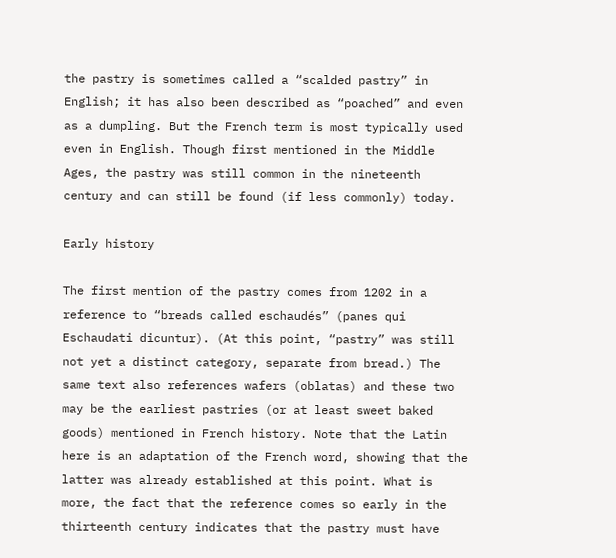the pastry is sometimes called a “scalded pastry” in English; it has also been described as “poached” and even as a dumpling. But the French term is most typically used even in English. Though first mentioned in the Middle Ages, the pastry was still common in the nineteenth century and can still be found (if less commonly) today.

Early history

The first mention of the pastry comes from 1202 in a reference to “breads called eschaudés” (panes qui  Eschaudati dicuntur). (At this point, “pastry” was still not yet a distinct category, separate from bread.) The same text also references wafers (oblatas) and these two may be the earliest pastries (or at least sweet baked goods) mentioned in French history. Note that the Latin here is an adaptation of the French word, showing that the latter was already established at this point. What is more, the fact that the reference comes so early in the thirteenth century indicates that the pastry must have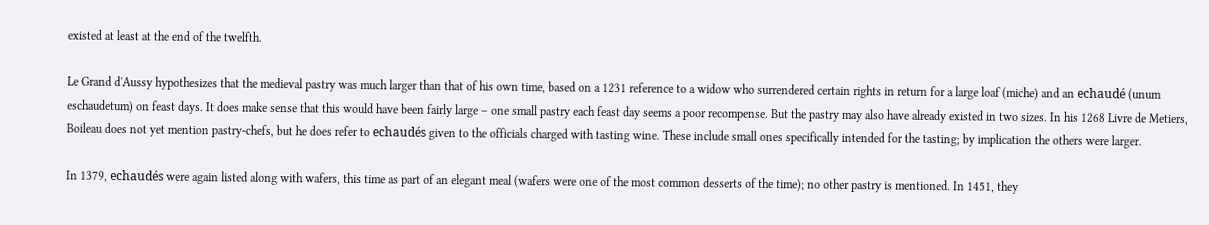existed at least at the end of the twelfth.

Le Grand d'Aussy hypothesizes that the medieval pastry was much larger than that of his own time, based on a 1231 reference to a widow who surrendered certain rights in return for a large loaf (miche) and an echaudé (unum eschaudetum) on feast days. It does make sense that this would have been fairly large – one small pastry each feast day seems a poor recompense. But the pastry may also have already existed in two sizes. In his 1268 Livre de Metiers, Boileau does not yet mention pastry-chefs, but he does refer to echaudés given to the officials charged with tasting wine. These include small ones specifically intended for the tasting; by implication the others were larger.

In 1379, echaudés were again listed along with wafers, this time as part of an elegant meal (wafers were one of the most common desserts of the time); no other pastry is mentioned. In 1451, they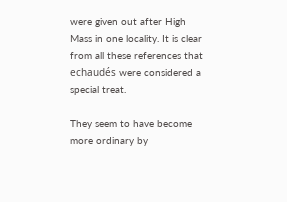were given out after High Mass in one locality. It is clear from all these references that echaudés were considered a special treat.

They seem to have become more ordinary by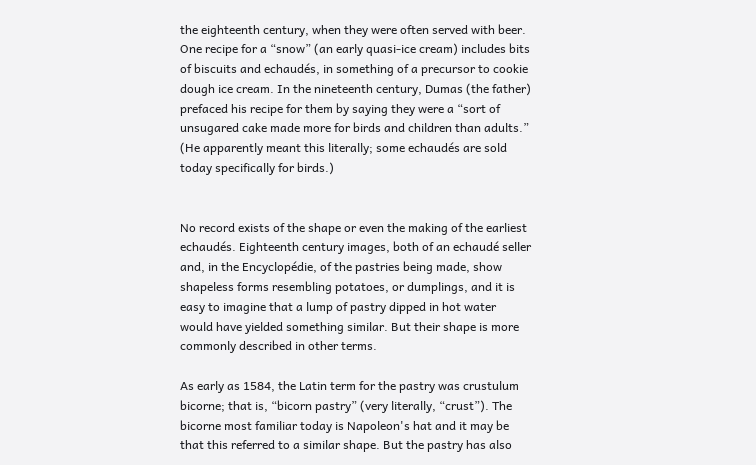the eighteenth century, when they were often served with beer. One recipe for a “snow” (an early quasi-ice cream) includes bits of biscuits and echaudés, in something of a precursor to cookie dough ice cream. In the nineteenth century, Dumas (the father) prefaced his recipe for them by saying they were a “sort of unsugared cake made more for birds and children than adults.” (He apparently meant this literally; some echaudés are sold today specifically for birds.)


No record exists of the shape or even the making of the earliest echaudés. Eighteenth century images, both of an echaudé seller and, in the Encyclopédie, of the pastries being made, show shapeless forms resembling potatoes, or dumplings, and it is easy to imagine that a lump of pastry dipped in hot water would have yielded something similar. But their shape is more commonly described in other terms.

As early as 1584, the Latin term for the pastry was crustulum bicorne; that is, “bicorn pastry” (very literally, “crust”). The bicorne most familiar today is Napoleon's hat and it may be that this referred to a similar shape. But the pastry has also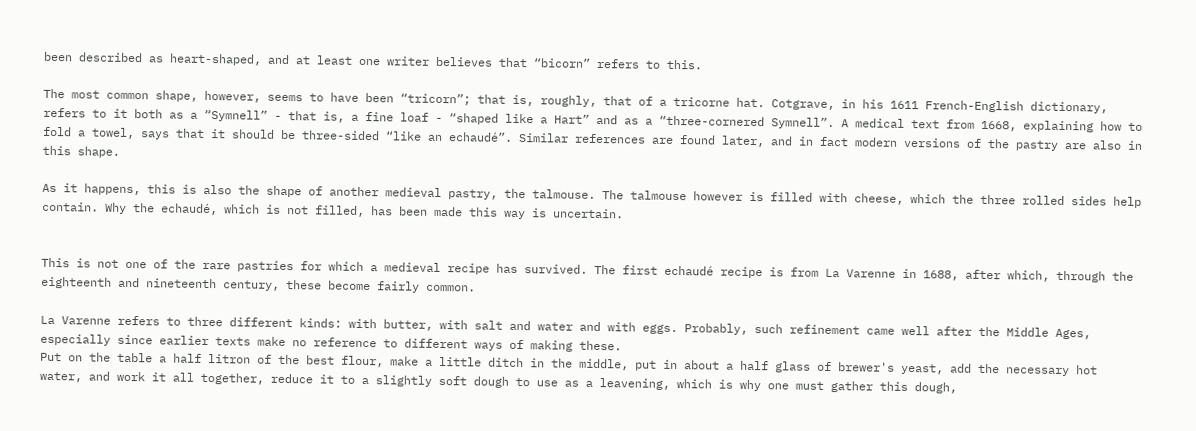been described as heart-shaped, and at least one writer believes that “bicorn” refers to this.

The most common shape, however, seems to have been “tricorn”; that is, roughly, that of a tricorne hat. Cotgrave, in his 1611 French-English dictionary, refers to it both as a “Symnell” - that is, a fine loaf - “shaped like a Hart” and as a “three-cornered Symnell”. A medical text from 1668, explaining how to fold a towel, says that it should be three-sided “like an echaudé”. Similar references are found later, and in fact modern versions of the pastry are also in this shape.

As it happens, this is also the shape of another medieval pastry, the talmouse. The talmouse however is filled with cheese, which the three rolled sides help contain. Why the echaudé, which is not filled, has been made this way is uncertain.


This is not one of the rare pastries for which a medieval recipe has survived. The first echaudé recipe is from La Varenne in 1688, after which, through the eighteenth and nineteenth century, these become fairly common.

La Varenne refers to three different kinds: with butter, with salt and water and with eggs. Probably, such refinement came well after the Middle Ages, especially since earlier texts make no reference to different ways of making these.
Put on the table a half litron of the best flour, make a little ditch in the middle, put in about a half glass of brewer's yeast, add the necessary hot water, and work it all together, reduce it to a slightly soft dough to use as a leavening, which is why one must gather this dough,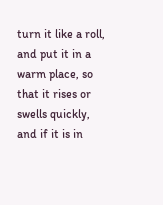turn it like a roll, and put it in a warm place, so that it rises or swells quickly, and if it is in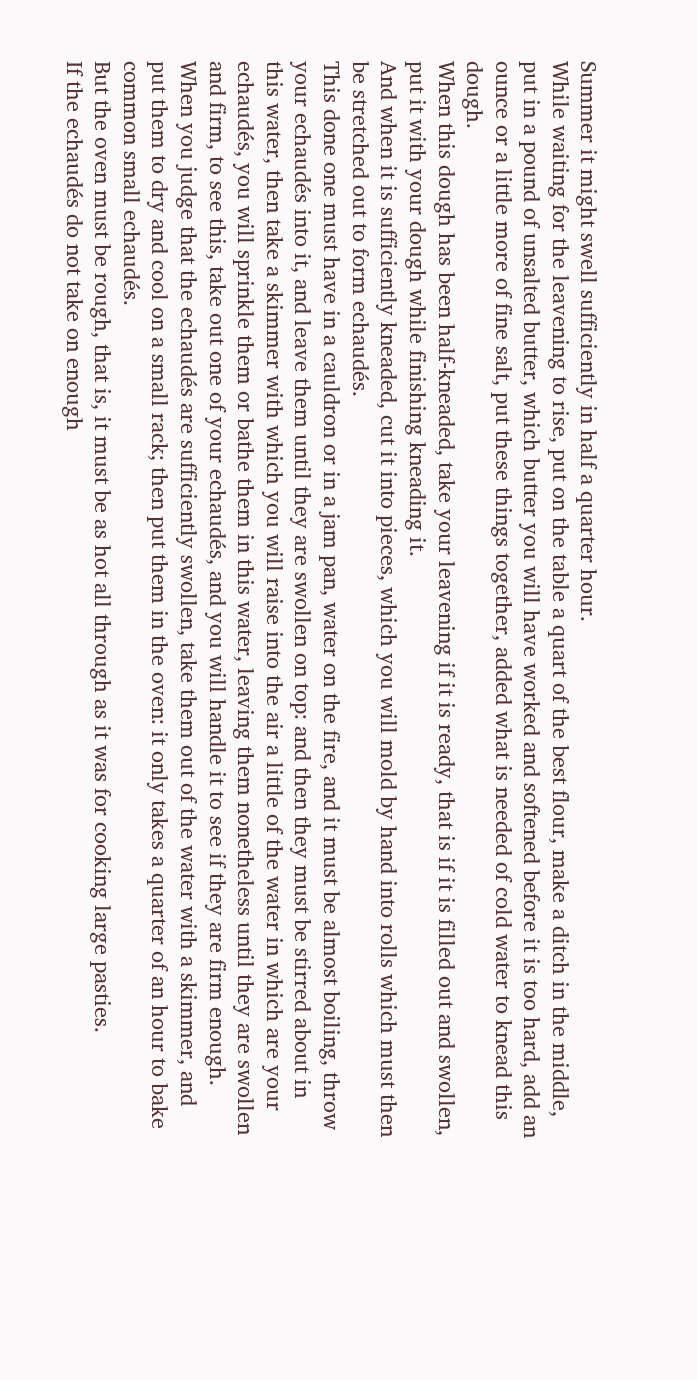Summer it might swell sufficiently in half a quarter hour.
While waiting for the leavening to rise, put on the table a quart of the best flour, make a ditch in the middle, put in a pound of unsalted butter, which butter you will have worked and softened before it is too hard, add an ounce or a little more of fine salt, put these things together, added what is needed of cold water to knead this dough.
When this dough has been half-kneaded, take your leavening if it is ready, that is if it is filled out and swollen, put it with your dough while finishing kneading it.
And when it is sufficiently kneaded, cut it into pieces, which you will mold by hand into rolls which must then be stretched out to form echaudés.
This done one must have in a cauldron or in a jam pan, water on the fire, and it must be almost boiling, throw your echaudés into it, and leave them until they are swollen on top: and then they must be stirred about in this water, then take a skimmer with which you will raise into the air a little of the water in which are your echaudés, you will sprinkle them or bathe them in this water, leaving them nonetheless until they are swollen and firm, to see this, take out one of your echaudés, and you will handle it to see if they are firm enough.
When you judge that the echaudés are sufficiently swollen, take them out of the water with a skimmer, and put them to dry and cool on a small rack; then put them in the oven: it only takes a quarter of an hour to bake common small echaudés.
But the oven must be rough, that is, it must be as hot all through as it was for cooking large pasties.
If the echaudés do not take on enough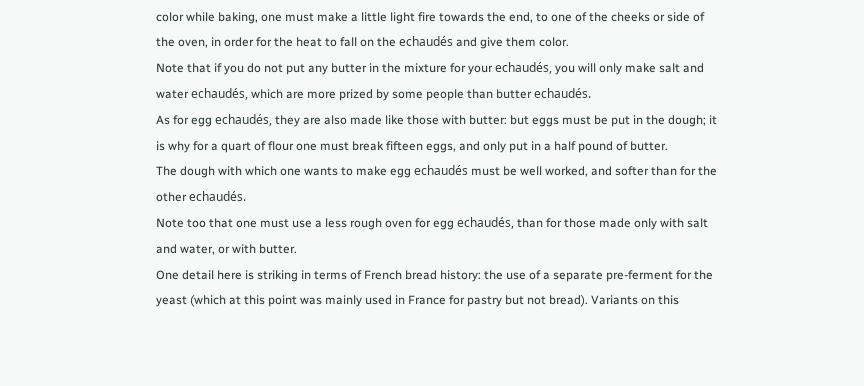color while baking, one must make a little light fire towards the end, to one of the cheeks or side of the oven, in order for the heat to fall on the echaudés and give them color.
Note that if you do not put any butter in the mixture for your echaudés, you will only make salt and water echaudés, which are more prized by some people than butter echaudés.
As for egg echaudés, they are also made like those with butter: but eggs must be put in the dough; it is why for a quart of flour one must break fifteen eggs, and only put in a half pound of butter.
The dough with which one wants to make egg echaudés must be well worked, and softer than for the other echaudés.
Note too that one must use a less rough oven for egg echaudés, than for those made only with salt and water, or with butter.
One detail here is striking in terms of French bread history: the use of a separate pre-ferment for the yeast (which at this point was mainly used in France for pastry but not bread). Variants on this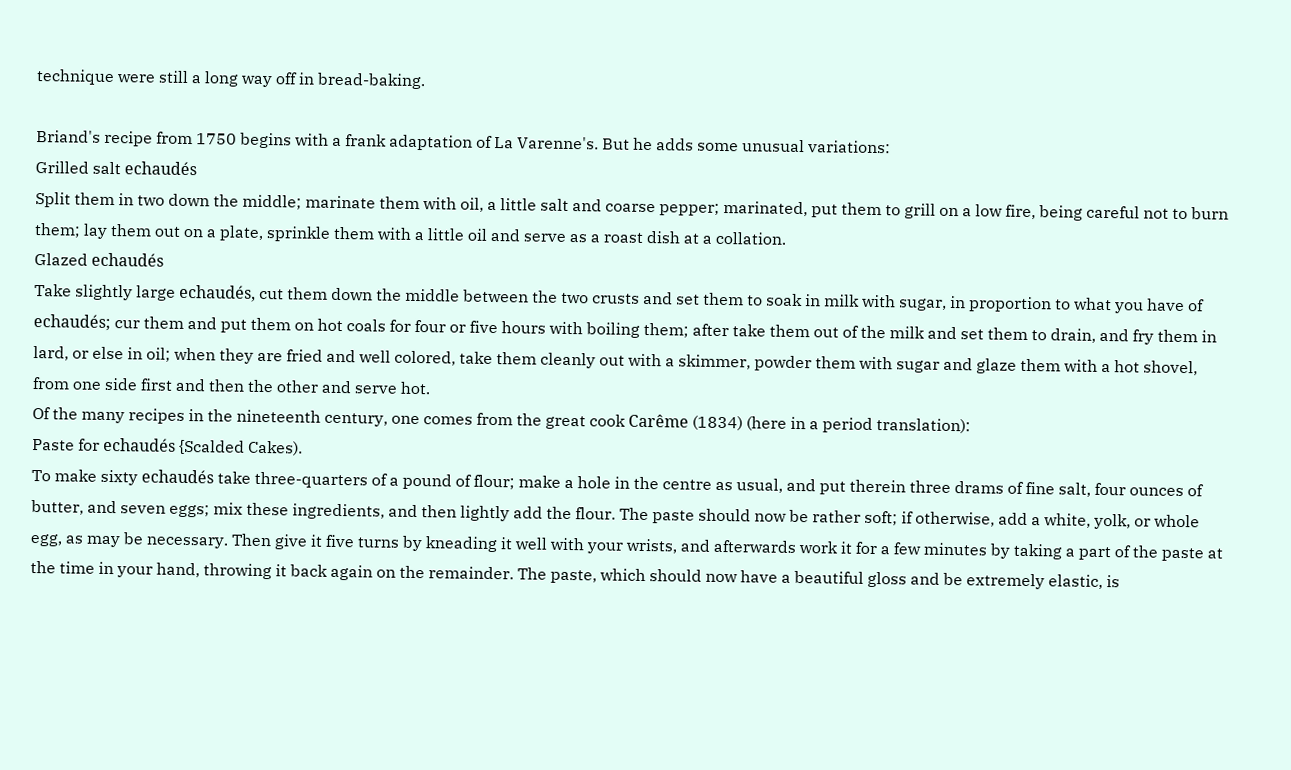technique were still a long way off in bread-baking.

Briand's recipe from 1750 begins with a frank adaptation of La Varenne's. But he adds some unusual variations:
Grilled salt echaudés
Split them in two down the middle; marinate them with oil, a little salt and coarse pepper; marinated, put them to grill on a low fire, being careful not to burn them; lay them out on a plate, sprinkle them with a little oil and serve as a roast dish at a collation.
Glazed echaudés
Take slightly large echaudés, cut them down the middle between the two crusts and set them to soak in milk with sugar, in proportion to what you have of echaudés; cur them and put them on hot coals for four or five hours with boiling them; after take them out of the milk and set them to drain, and fry them in lard, or else in oil; when they are fried and well colored, take them cleanly out with a skimmer, powder them with sugar and glaze them with a hot shovel, from one side first and then the other and serve hot.
Of the many recipes in the nineteenth century, one comes from the great cook Carême (1834) (here in a period translation):
Paste for echaudés {Scalded Cakes).
To make sixty echaudés take three-quarters of a pound of flour; make a hole in the centre as usual, and put therein three drams of fine salt, four ounces of butter, and seven eggs; mix these ingredients, and then lightly add the flour. The paste should now be rather soft; if otherwise, add a white, yolk, or whole egg, as may be necessary. Then give it five turns by kneading it well with your wrists, and afterwards work it for a few minutes by taking a part of the paste at the time in your hand, throwing it back again on the remainder. The paste, which should now have a beautiful gloss and be extremely elastic, is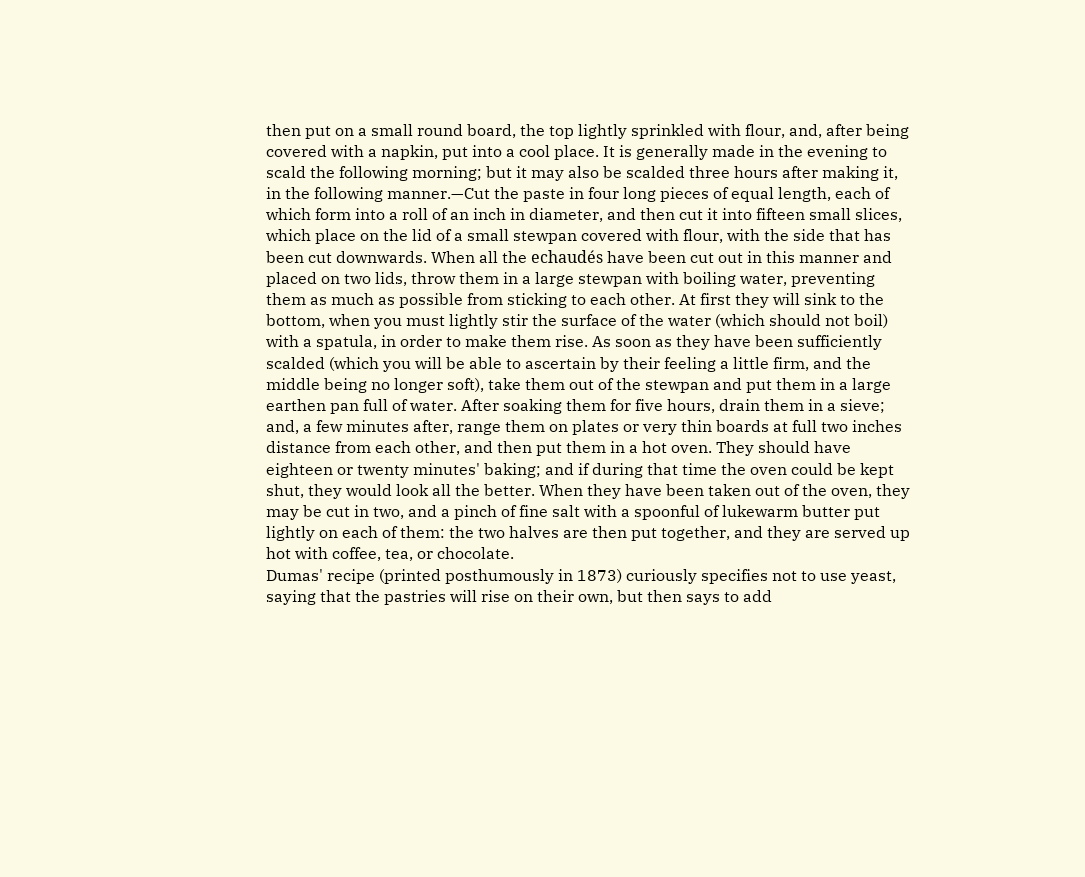then put on a small round board, the top lightly sprinkled with flour, and, after being covered with a napkin, put into a cool place. It is generally made in the evening to scald the following morning; but it may also be scalded three hours after making it, in the following manner.—Cut the paste in four long pieces of equal length, each of which form into a roll of an inch in diameter, and then cut it into fifteen small slices, which place on the lid of a small stewpan covered with flour, with the side that has been cut downwards. When all the echaudés have been cut out in this manner and placed on two lids, throw them in a large stewpan with boiling water, preventing them as much as possible from sticking to each other. At first they will sink to the bottom, when you must lightly stir the surface of the water (which should not boil) with a spatula, in order to make them rise. As soon as they have been sufficiently scalded (which you will be able to ascertain by their feeling a little firm, and the middle being no longer soft), take them out of the stewpan and put them in a large earthen pan full of water. After soaking them for five hours, drain them in a sieve; and, a few minutes after, range them on plates or very thin boards at full two inches distance from each other, and then put them in a hot oven. They should have eighteen or twenty minutes' baking; and if during that time the oven could be kept shut, they would look all the better. When they have been taken out of the oven, they may be cut in two, and a pinch of fine salt with a spoonful of lukewarm butter put lightly on each of them: the two halves are then put together, and they are served up hot with coffee, tea, or chocolate.
Dumas' recipe (printed posthumously in 1873) curiously specifies not to use yeast, saying that the pastries will rise on their own, but then says to add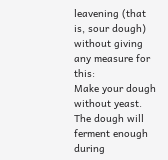leavening (that is, sour dough) without giving any measure for this:
Make your dough without yeast. The dough will ferment enough during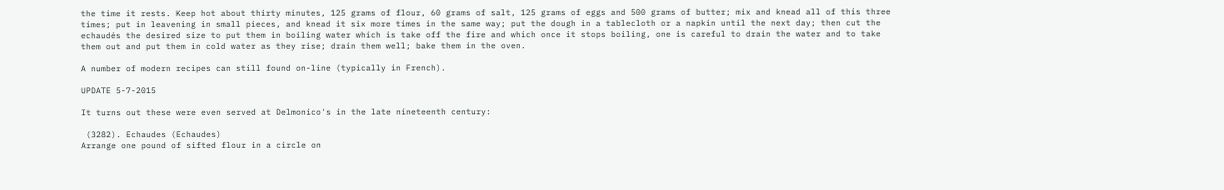the time it rests. Keep hot about thirty minutes, 125 grams of flour, 60 grams of salt, 125 grams of eggs and 500 grams of butter; mix and knead all of this three times; put in leavening in small pieces, and knead it six more times in the same way; put the dough in a tablecloth or a napkin until the next day; then cut the echaudés the desired size to put them in boiling water which is take off the fire and which once it stops boiling, one is careful to drain the water and to take them out and put them in cold water as they rise; drain them well; bake them in the oven.

A number of modern recipes can still found on-line (typically in French).

UPDATE 5-7-2015

It turns out these were even served at Delmonico's in the late nineteenth century:

 (3282). Echaudes (Echaudes)
Arrange one pound of sifted flour in a circle on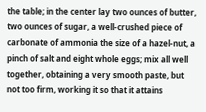the table; in the center lay two ounces of butter, two ounces of sugar, a well-crushed piece of carbonate of ammonia the size of a hazel-nut, a pinch of salt and eight whole eggs; mix all well together, obtaining a very smooth paste, but not too firm, working it so that it attains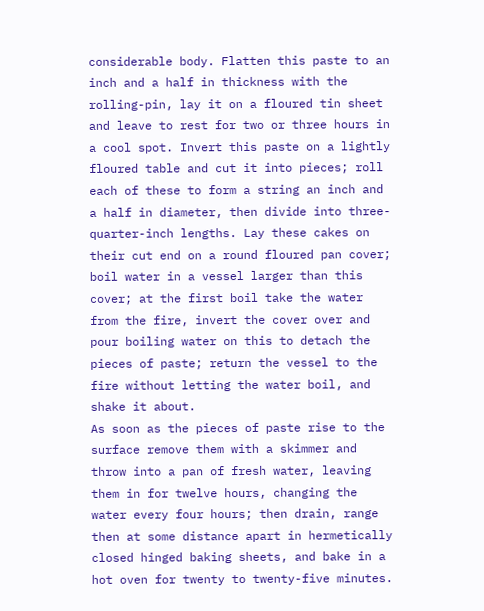considerable body. Flatten this paste to an inch and a half in thickness with the rolling-pin, lay it on a floured tin sheet and leave to rest for two or three hours in a cool spot. Invert this paste on a lightly floured table and cut it into pieces; roll each of these to form a string an inch and a half in diameter, then divide into three-quarter-inch lengths. Lay these cakes on their cut end on a round floured pan cover; boil water in a vessel larger than this cover; at the first boil take the water from the fire, invert the cover over and pour boiling water on this to detach the pieces of paste; return the vessel to the fire without letting the water boil, and shake it about.
As soon as the pieces of paste rise to the surface remove them with a skimmer and throw into a pan of fresh water, leaving them in for twelve hours, changing the water every four hours; then drain, range then at some distance apart in hermetically closed hinged baking sheets, and bake in a hot oven for twenty to twenty-five minutes.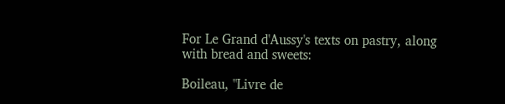For Le Grand d'Aussy's texts on pastry, along with bread and sweets:

Boileau, "Livre de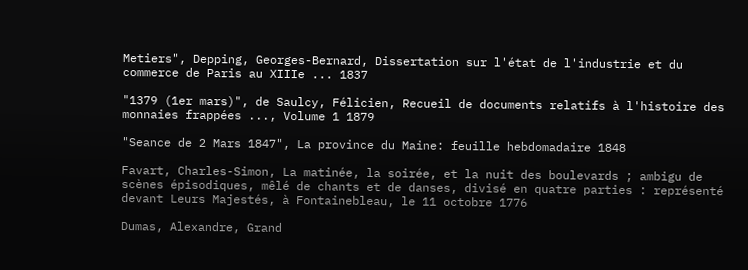Metiers", Depping, Georges-Bernard, Dissertation sur l'état de l'industrie et du commerce de Paris au XIIIe ... 1837

"1379 (1er mars)", de Saulcy, Félicien, Recueil de documents relatifs à l'histoire des monnaies frappées ..., Volume 1 1879

"Seance de 2 Mars 1847", La province du Maine: feuille hebdomadaire 1848

Favart, Charles-Simon, La matinée, la soirée, et la nuit des boulevards ; ambigu de scènes épisodiques, mêlé de chants et de danses, divisé en quatre parties : représenté devant Leurs Majestés, à Fontainebleau, le 11 octobre 1776

Dumas, Alexandre, Grand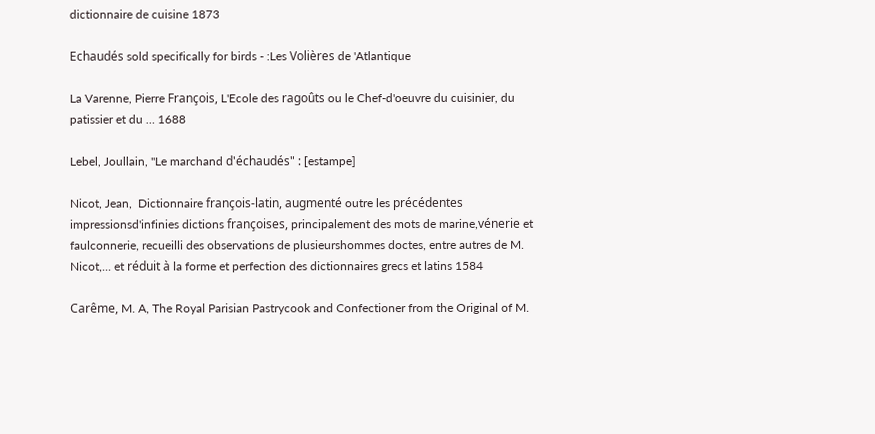dictionnaire de cuisine 1873

Echaudés sold specifically for birds - :Les Volières de 'Atlantique

La Varenne, Pierre François, L'Ecole des ragoûts ou le Chef-d'oeuvre du cuisinier, du patissier et du … 1688

Lebel, Joullain, "Le marchand d'échaudés" : [estampe]

Nicot, Jean,  Dictionnaire françois-latin, augmenté outre les précédentes impressionsd'infinies dictions françoises, principalement des mots de marine,vénerie et faulconnerie, recueilli des observations de plusieurshommes doctes, entre autres de M. Nicot,... et réduit à la forme et perfection des dictionnaires grecs et latins 1584

Carême, M. A, The Royal Parisian Pastrycook and Confectioner from the Original of M.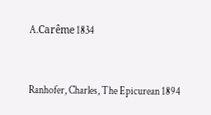A.Carême 1834


Ranhofer, Charles, The Epicurean 1894